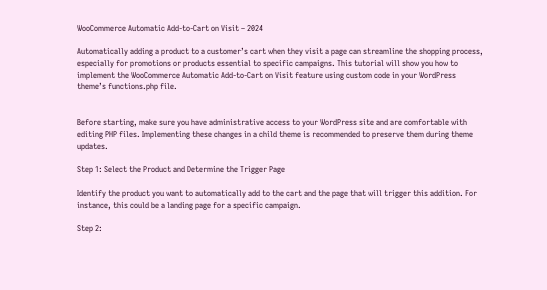WooCommerce Automatic Add-to-Cart on Visit – 2024

Automatically adding a product to a customer’s cart when they visit a page can streamline the shopping process, especially for promotions or products essential to specific campaigns. This tutorial will show you how to implement the WooCommerce Automatic Add-to-Cart on Visit feature using custom code in your WordPress theme’s functions.php file.


Before starting, make sure you have administrative access to your WordPress site and are comfortable with editing PHP files. Implementing these changes in a child theme is recommended to preserve them during theme updates.

Step 1: Select the Product and Determine the Trigger Page

Identify the product you want to automatically add to the cart and the page that will trigger this addition. For instance, this could be a landing page for a specific campaign.

Step 2: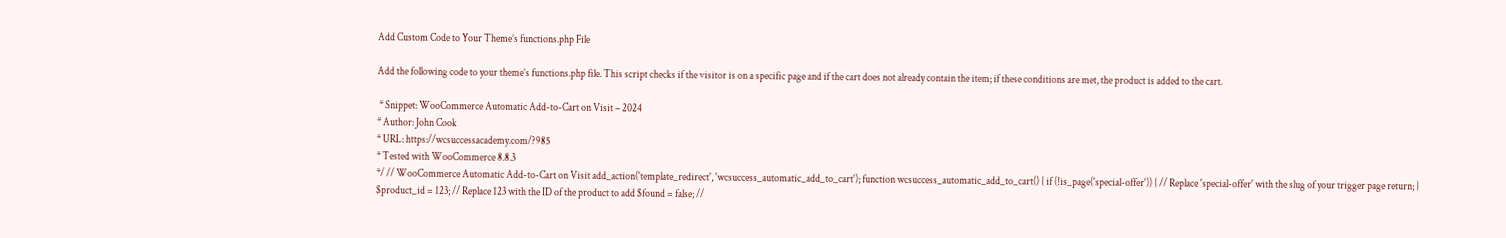Add Custom Code to Your Theme’s functions.php File

Add the following code to your theme’s functions.php file. This script checks if the visitor is on a specific page and if the cart does not already contain the item; if these conditions are met, the product is added to the cart.

 * Snippet: WooCommerce Automatic Add-to-Cart on Visit – 2024
* Author: John Cook
* URL: https://wcsuccessacademy.com/?985
* Tested with WooCommerce 8.8.3
*/ // WooCommerce Automatic Add-to-Cart on Visit add_action('template_redirect', 'wcsuccess_automatic_add_to_cart'); function wcsuccess_automatic_add_to_cart() { if (!is_page('special-offer')) { // Replace 'special-offer' with the slug of your trigger page return; } $product_id = 123; // Replace 123 with the ID of the product to add $found = false; //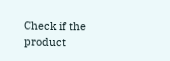Check if the product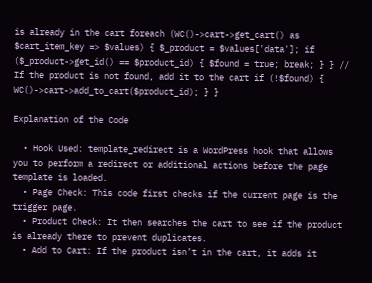is already in the cart foreach (WC()->cart->get_cart() as $cart_item_key => $values) { $_product = $values['data']; if ($_product->get_id() == $product_id) { $found = true; break; } } // If the product is not found, add it to the cart if (!$found) { WC()->cart->add_to_cart($product_id); } }

Explanation of the Code

  • Hook Used: template_redirect is a WordPress hook that allows you to perform a redirect or additional actions before the page template is loaded.
  • Page Check: This code first checks if the current page is the trigger page.
  • Product Check: It then searches the cart to see if the product is already there to prevent duplicates.
  • Add to Cart: If the product isn’t in the cart, it adds it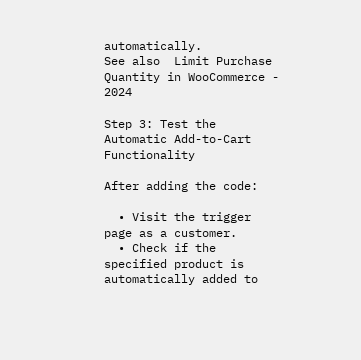automatically.
See also  Limit Purchase Quantity in WooCommerce - 2024

Step 3: Test the Automatic Add-to-Cart Functionality

After adding the code:

  • Visit the trigger page as a customer.
  • Check if the specified product is automatically added to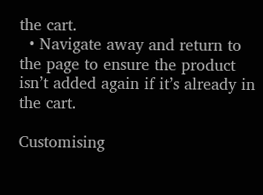the cart.
  • Navigate away and return to the page to ensure the product isn’t added again if it’s already in the cart.

Customising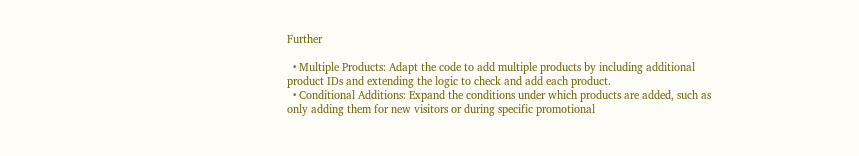Further

  • Multiple Products: Adapt the code to add multiple products by including additional product IDs and extending the logic to check and add each product.
  • Conditional Additions: Expand the conditions under which products are added, such as only adding them for new visitors or during specific promotional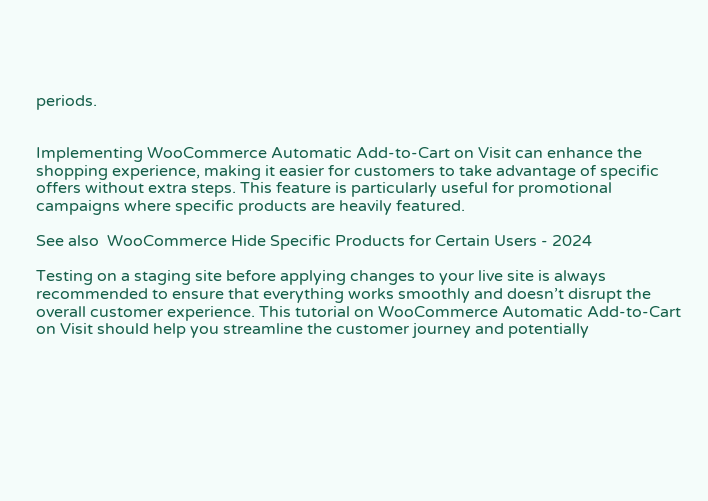periods.


Implementing WooCommerce Automatic Add-to-Cart on Visit can enhance the shopping experience, making it easier for customers to take advantage of specific offers without extra steps. This feature is particularly useful for promotional campaigns where specific products are heavily featured.

See also  WooCommerce Hide Specific Products for Certain Users - 2024

Testing on a staging site before applying changes to your live site is always recommended to ensure that everything works smoothly and doesn’t disrupt the overall customer experience. This tutorial on WooCommerce Automatic Add-to-Cart on Visit should help you streamline the customer journey and potentially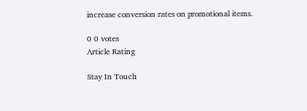increase conversion rates on promotional items.

0 0 votes
Article Rating

Stay In Touch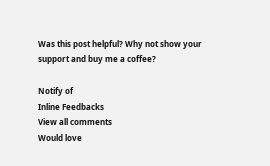Was this post helpful? Why not show your support and buy me a coffee?

Notify of
Inline Feedbacks
View all comments
Would love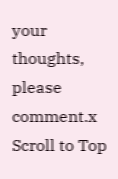your thoughts, please comment.x
Scroll to Top